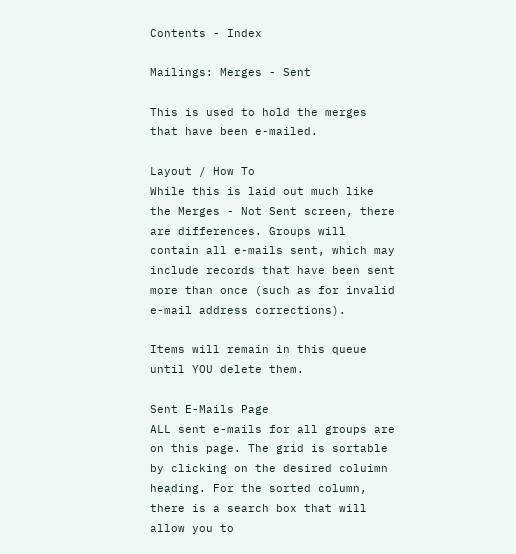Contents - Index

Mailings: Merges - Sent

This is used to hold the merges that have been e-mailed.

Layout / How To
While this is laid out much like the Merges - Not Sent screen, there are differences. Groups will contain all e-mails sent, which may include records that have been sent more than once (such as for invalid e-mail address corrections).

Items will remain in this queue until YOU delete them.

Sent E-Mails Page
ALL sent e-mails for all groups are on this page. The grid is sortable by clicking on the desired coluimn heading. For the sorted column, there is a search box that will allow you to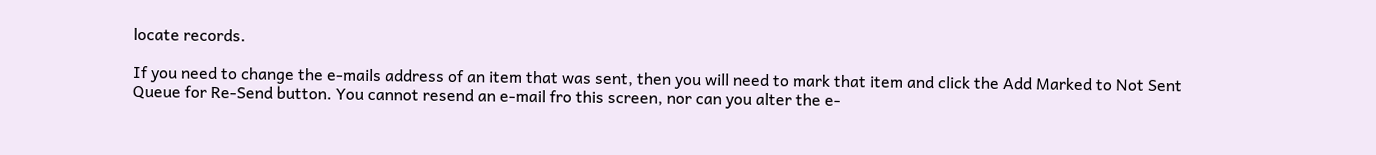locate records.

If you need to change the e-mails address of an item that was sent, then you will need to mark that item and click the Add Marked to Not Sent Queue for Re-Send button. You cannot resend an e-mail fro this screen, nor can you alter the e-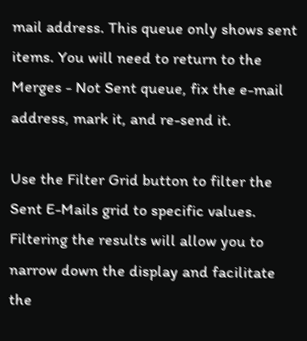mail address. This queue only shows sent items. You will need to return to the Merges - Not Sent queue, fix the e-mail address, mark it, and re-send it.

Use the Filter Grid button to filter the Sent E-Mails grid to specific values. Filtering the results will allow you to narrow down the display and facilitate the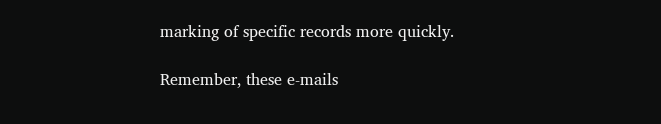marking of specific records more quickly.

Remember, these e-mails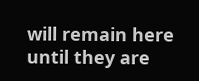will remain here until they are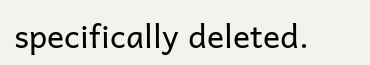specifically deleted.